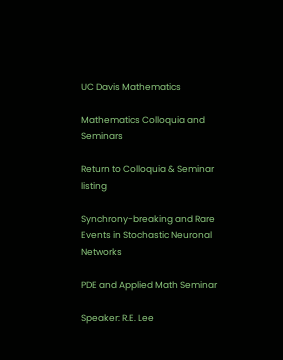UC Davis Mathematics

Mathematics Colloquia and Seminars

Return to Colloquia & Seminar listing

Synchrony-breaking and Rare Events in Stochastic Neuronal Networks

PDE and Applied Math Seminar

Speaker: R.E. Lee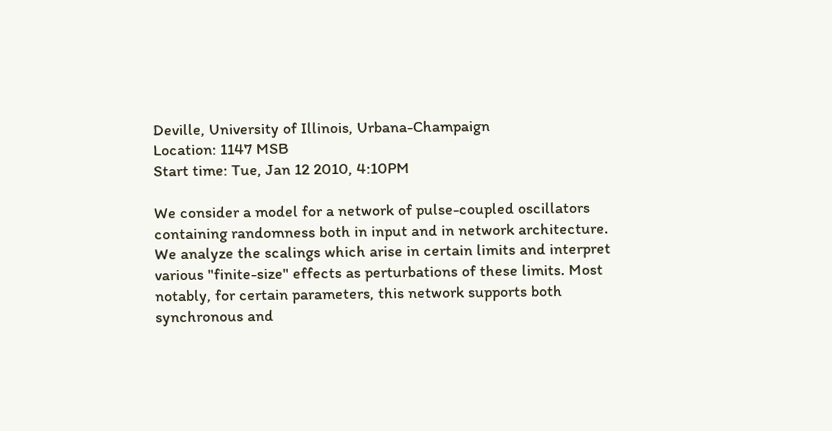Deville, University of Illinois, Urbana-Champaign
Location: 1147 MSB
Start time: Tue, Jan 12 2010, 4:10PM

We consider a model for a network of pulse-coupled oscillators containing randomness both in input and in network architecture. We analyze the scalings which arise in certain limits and interpret various "finite-size" effects as perturbations of these limits. Most notably, for certain parameters, this network supports both synchronous and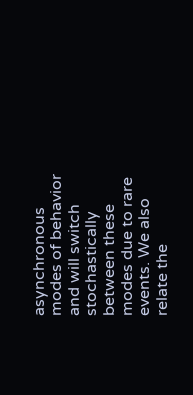asynchronous modes of behavior and will switch stochastically between these modes due to rare events. We also relate the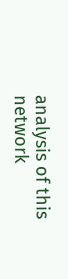analysis of this network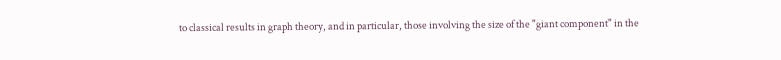to classical results in graph theory, and in particular, those involving the size of the "giant component" in the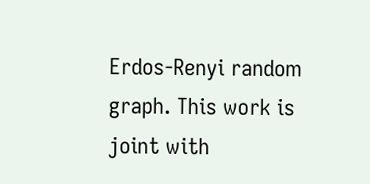Erdos-Renyi random graph. This work is joint with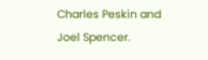Charles Peskin and Joel Spencer.